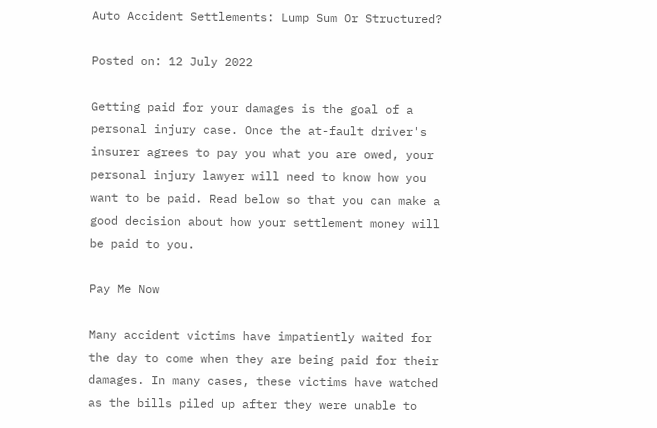Auto Accident Settlements: Lump Sum Or Structured?

Posted on: 12 July 2022

Getting paid for your damages is the goal of a personal injury case. Once the at-fault driver's insurer agrees to pay you what you are owed, your personal injury lawyer will need to know how you want to be paid. Read below so that you can make a good decision about how your settlement money will be paid to you.

Pay Me Now

Many accident victims have impatiently waited for the day to come when they are being paid for their damages. In many cases, these victims have watched as the bills piled up after they were unable to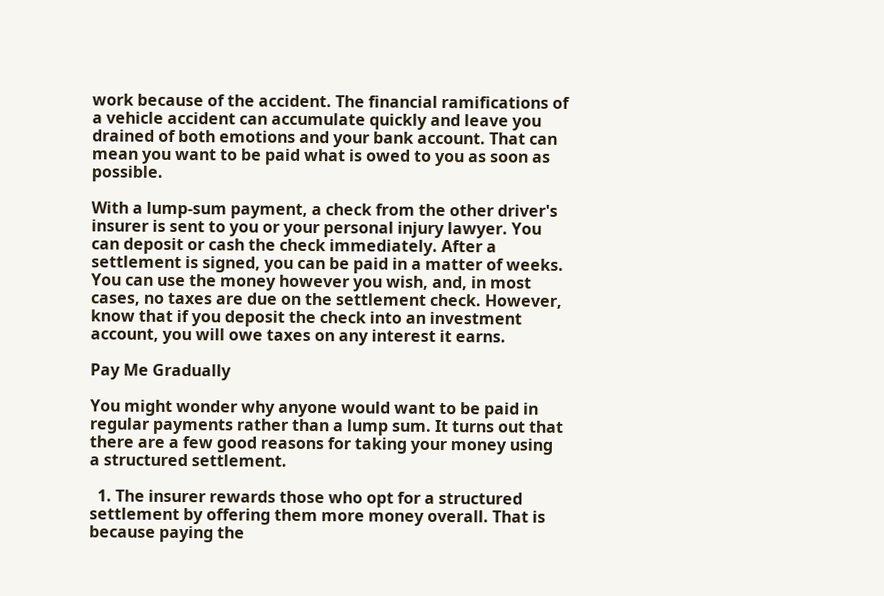work because of the accident. The financial ramifications of a vehicle accident can accumulate quickly and leave you drained of both emotions and your bank account. That can mean you want to be paid what is owed to you as soon as possible.

With a lump-sum payment, a check from the other driver's insurer is sent to you or your personal injury lawyer. You can deposit or cash the check immediately. After a settlement is signed, you can be paid in a matter of weeks. You can use the money however you wish, and, in most cases, no taxes are due on the settlement check. However, know that if you deposit the check into an investment account, you will owe taxes on any interest it earns.

Pay Me Gradually

You might wonder why anyone would want to be paid in regular payments rather than a lump sum. It turns out that there are a few good reasons for taking your money using a structured settlement.

  1. The insurer rewards those who opt for a structured settlement by offering them more money overall. That is because paying the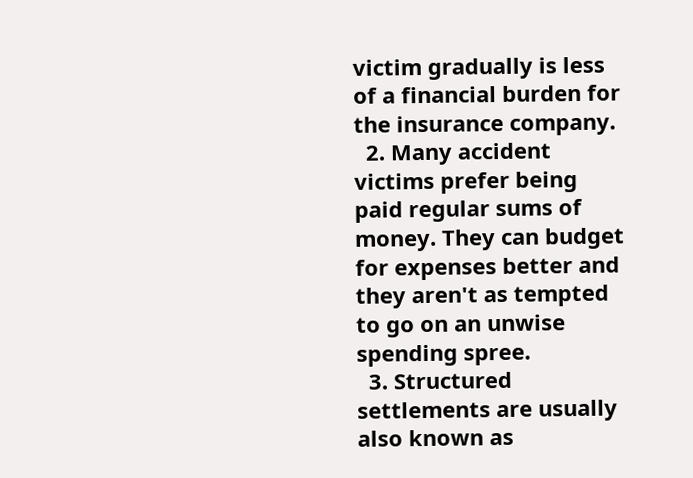victim gradually is less of a financial burden for the insurance company.
  2. Many accident victims prefer being paid regular sums of money. They can budget for expenses better and they aren't as tempted to go on an unwise spending spree.
  3. Structured settlements are usually also known as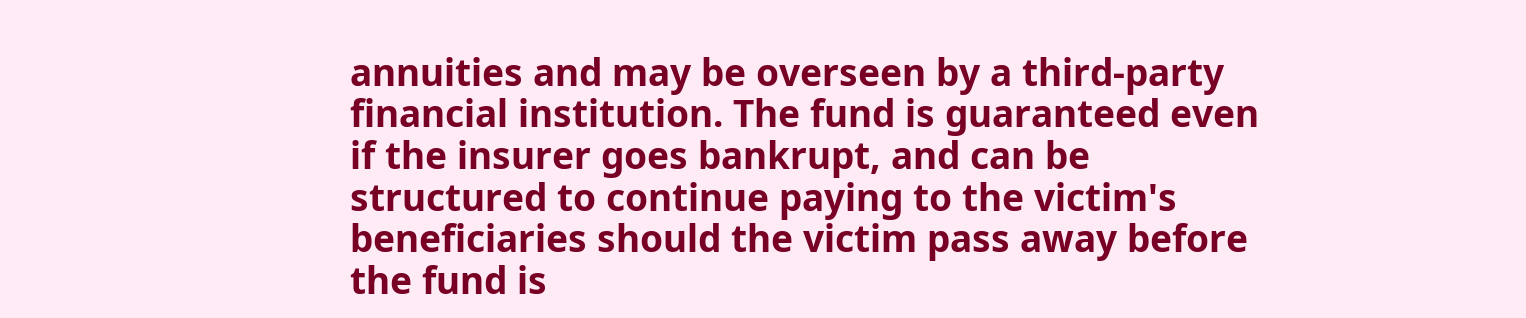annuities and may be overseen by a third-party financial institution. The fund is guaranteed even if the insurer goes bankrupt, and can be structured to continue paying to the victim's beneficiaries should the victim pass away before the fund is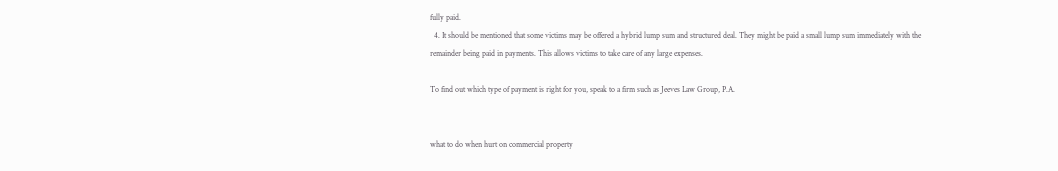fully paid.
  4. It should be mentioned that some victims may be offered a hybrid lump sum and structured deal. They might be paid a small lump sum immediately with the remainder being paid in payments. This allows victims to take care of any large expenses.

To find out which type of payment is right for you, speak to a firm such as Jeeves Law Group, P.A.


what to do when hurt on commercial property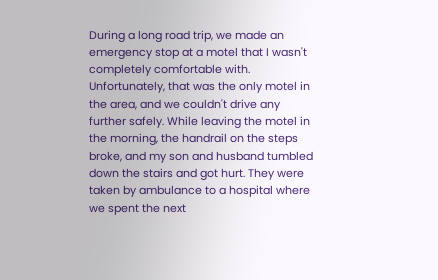During a long road trip, we made an emergency stop at a motel that I wasn't completely comfortable with. Unfortunately, that was the only motel in the area, and we couldn't drive any further safely. While leaving the motel in the morning, the handrail on the steps broke, and my son and husband tumbled down the stairs and got hurt. They were taken by ambulance to a hospital where we spent the next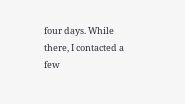four days. While there, I contacted a few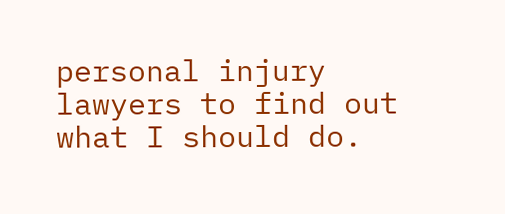personal injury lawyers to find out what I should do.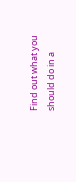Find out what you should do in a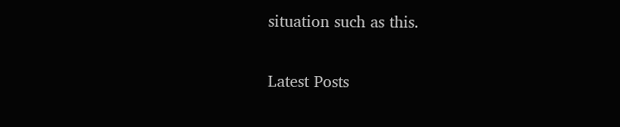situation such as this.

Latest Posts